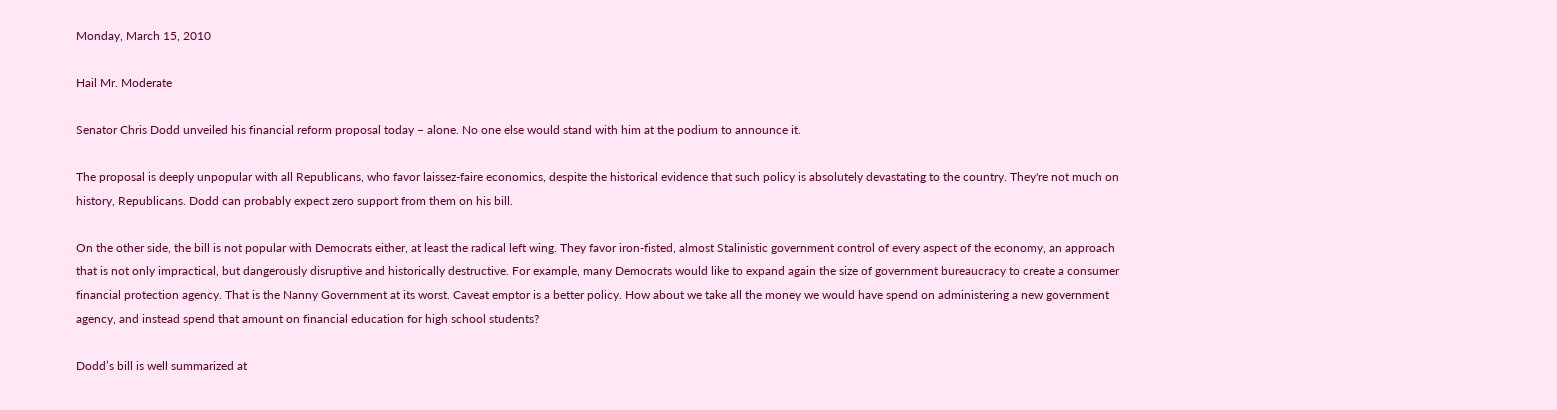Monday, March 15, 2010

Hail Mr. Moderate

Senator Chris Dodd unveiled his financial reform proposal today – alone. No one else would stand with him at the podium to announce it.

The proposal is deeply unpopular with all Republicans, who favor laissez-faire economics, despite the historical evidence that such policy is absolutely devastating to the country. They're not much on history, Republicans. Dodd can probably expect zero support from them on his bill.

On the other side, the bill is not popular with Democrats either, at least the radical left wing. They favor iron-fisted, almost Stalinistic government control of every aspect of the economy, an approach that is not only impractical, but dangerously disruptive and historically destructive. For example, many Democrats would like to expand again the size of government bureaucracy to create a consumer financial protection agency. That is the Nanny Government at its worst. Caveat emptor is a better policy. How about we take all the money we would have spend on administering a new government agency, and instead spend that amount on financial education for high school students?

Dodd’s bill is well summarized at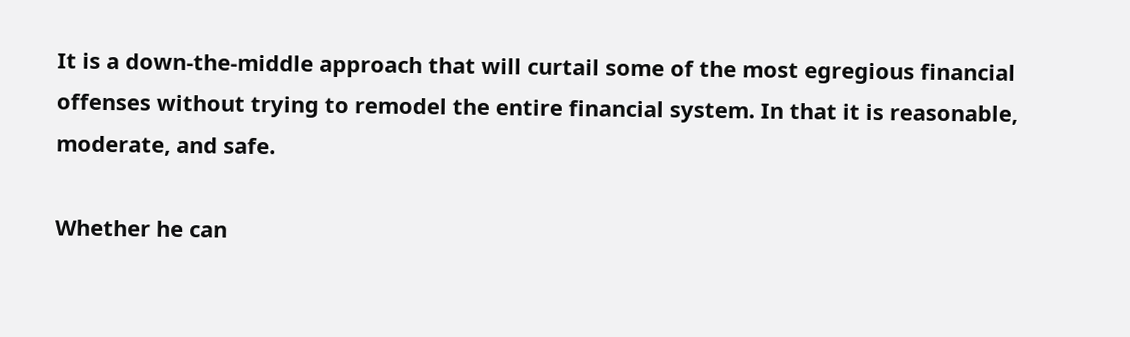It is a down-the-middle approach that will curtail some of the most egregious financial offenses without trying to remodel the entire financial system. In that it is reasonable, moderate, and safe.

Whether he can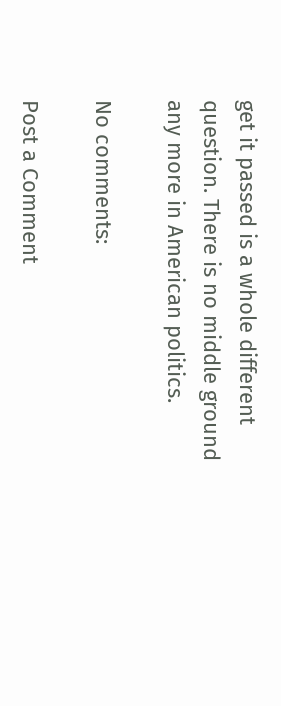get it passed is a whole different question. There is no middle ground any more in American politics.

No comments:

Post a Comment